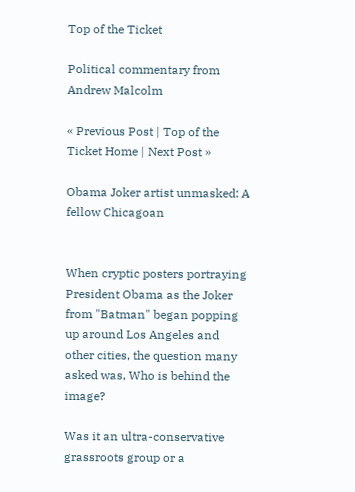Top of the Ticket

Political commentary from Andrew Malcolm

« Previous Post | Top of the Ticket Home | Next Post »

Obama Joker artist unmasked: A fellow Chicagoan


When cryptic posters portraying President Obama as the Joker from "Batman" began popping up around Los Angeles and other cities, the question many asked was, Who is behind the image?

Was it an ultra-conservative grassroots group or a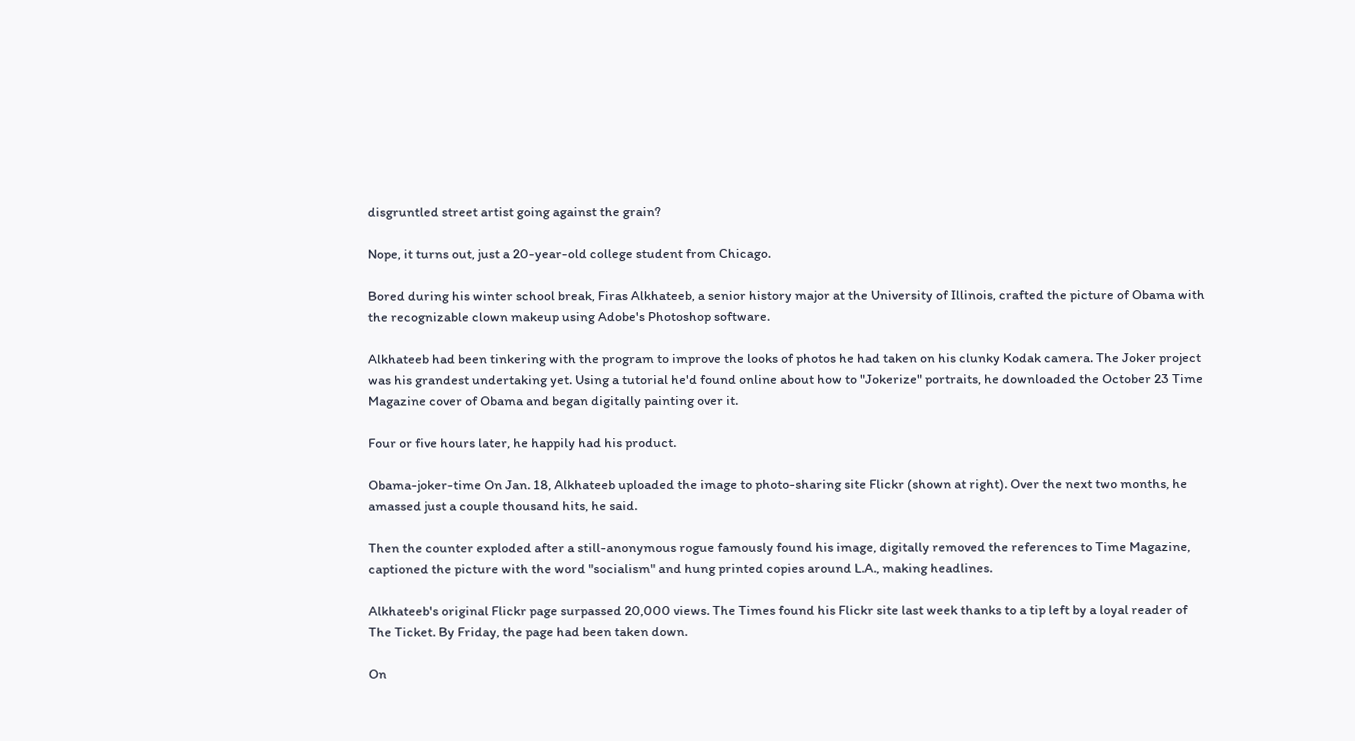disgruntled street artist going against the grain?

Nope, it turns out, just a 20-year-old college student from Chicago.

Bored during his winter school break, Firas Alkhateeb, a senior history major at the University of Illinois, crafted the picture of Obama with the recognizable clown makeup using Adobe's Photoshop software.

Alkhateeb had been tinkering with the program to improve the looks of photos he had taken on his clunky Kodak camera. The Joker project was his grandest undertaking yet. Using a tutorial he'd found online about how to "Jokerize" portraits, he downloaded the October 23 Time Magazine cover of Obama and began digitally painting over it.

Four or five hours later, he happily had his product.

Obama-joker-time On Jan. 18, Alkhateeb uploaded the image to photo-sharing site Flickr (shown at right). Over the next two months, he amassed just a couple thousand hits, he said.

Then the counter exploded after a still-anonymous rogue famously found his image, digitally removed the references to Time Magazine, captioned the picture with the word "socialism" and hung printed copies around L.A., making headlines.

Alkhateeb's original Flickr page surpassed 20,000 views. The Times found his Flickr site last week thanks to a tip left by a loyal reader of The Ticket. By Friday, the page had been taken down.

On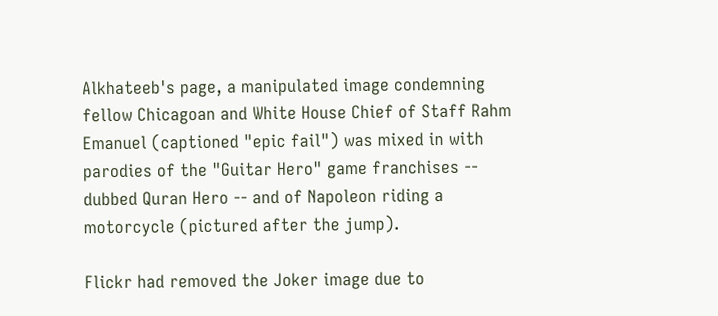Alkhateeb's page, a manipulated image condemning fellow Chicagoan and White House Chief of Staff Rahm Emanuel (captioned "epic fail") was mixed in with parodies of the "Guitar Hero" game franchises -- dubbed Quran Hero -- and of Napoleon riding a motorcycle (pictured after the jump).

Flickr had removed the Joker image due to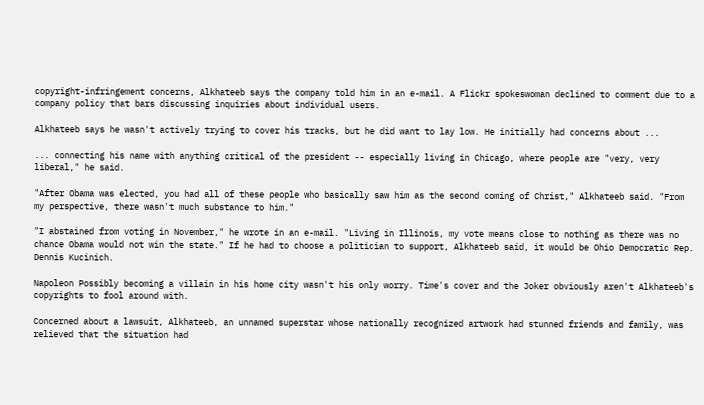copyright-infringement concerns, Alkhateeb says the company told him in an e-mail. A Flickr spokeswoman declined to comment due to a company policy that bars discussing inquiries about individual users.

Alkhateeb says he wasn't actively trying to cover his tracks, but he did want to lay low. He initially had concerns about ...

... connecting his name with anything critical of the president -- especially living in Chicago, where people are "very, very liberal," he said.

"After Obama was elected, you had all of these people who basically saw him as the second coming of Christ," Alkhateeb said. "From my perspective, there wasn't much substance to him."

"I abstained from voting in November," he wrote in an e-mail. "Living in Illinois, my vote means close to nothing as there was no chance Obama would not win the state." If he had to choose a politician to support, Alkhateeb said, it would be Ohio Democratic Rep. Dennis Kucinich.

Napoleon Possibly becoming a villain in his home city wasn't his only worry. Time's cover and the Joker obviously aren't Alkhateeb's copyrights to fool around with.

Concerned about a lawsuit, Alkhateeb, an unnamed superstar whose nationally recognized artwork had stunned friends and family, was relieved that the situation had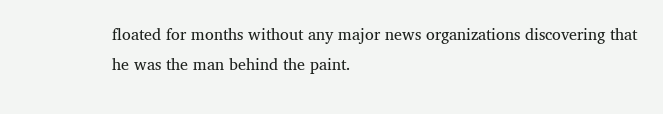floated for months without any major news organizations discovering that he was the man behind the paint.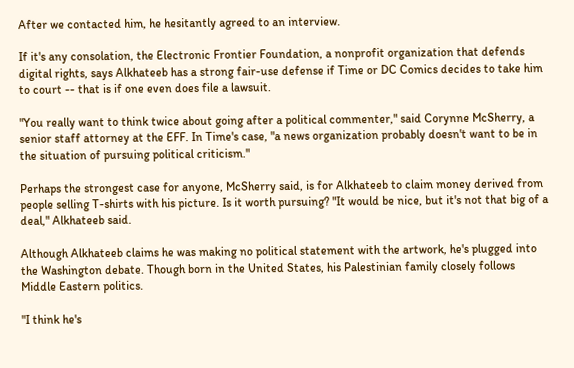After we contacted him, he hesitantly agreed to an interview.

If it's any consolation, the Electronic Frontier Foundation, a nonprofit organization that defends digital rights, says Alkhateeb has a strong fair-use defense if Time or DC Comics decides to take him to court -- that is if one even does file a lawsuit.

"You really want to think twice about going after a political commenter," said Corynne McSherry, a senior staff attorney at the EFF. In Time's case, "a news organization probably doesn't want to be in the situation of pursuing political criticism."

Perhaps the strongest case for anyone, McSherry said, is for Alkhateeb to claim money derived from people selling T-shirts with his picture. Is it worth pursuing? "It would be nice, but it's not that big of a deal," Alkhateeb said.

Although Alkhateeb claims he was making no political statement with the artwork, he's plugged into the Washington debate. Though born in the United States, his Palestinian family closely follows Middle Eastern politics.

"I think he's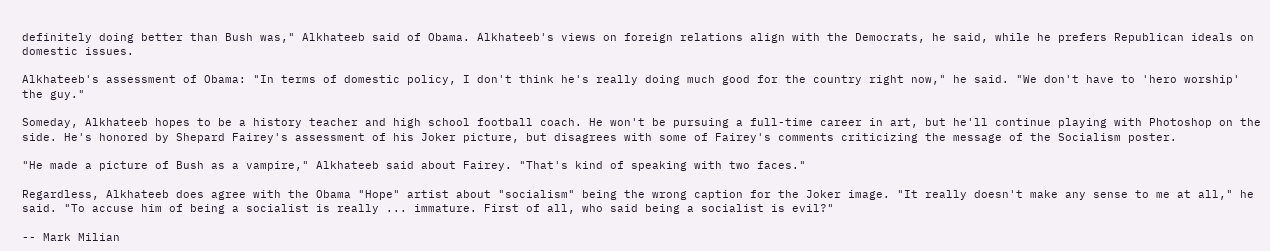definitely doing better than Bush was," Alkhateeb said of Obama. Alkhateeb's views on foreign relations align with the Democrats, he said, while he prefers Republican ideals on domestic issues.

Alkhateeb's assessment of Obama: "In terms of domestic policy, I don't think he's really doing much good for the country right now," he said. "We don't have to 'hero worship' the guy."

Someday, Alkhateeb hopes to be a history teacher and high school football coach. He won't be pursuing a full-time career in art, but he'll continue playing with Photoshop on the side. He's honored by Shepard Fairey's assessment of his Joker picture, but disagrees with some of Fairey's comments criticizing the message of the Socialism poster.

"He made a picture of Bush as a vampire," Alkhateeb said about Fairey. "That's kind of speaking with two faces."

Regardless, Alkhateeb does agree with the Obama "Hope" artist about "socialism" being the wrong caption for the Joker image. "It really doesn't make any sense to me at all," he said. "To accuse him of being a socialist is really ... immature. First of all, who said being a socialist is evil?"

-- Mark Milian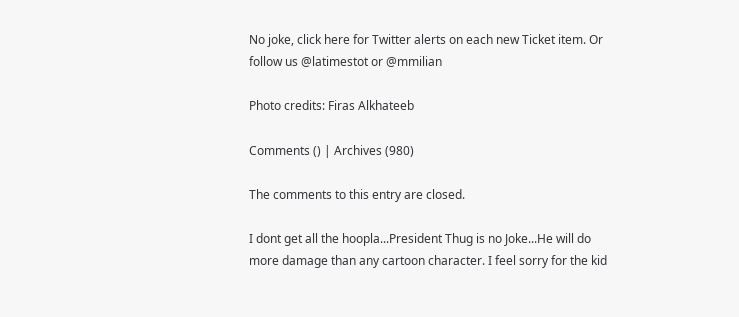No joke, click here for Twitter alerts on each new Ticket item. Or follow us @latimestot or @mmilian

Photo credits: Firas Alkhateeb

Comments () | Archives (980)

The comments to this entry are closed.

I dont get all the hoopla...President Thug is no Joke...He will do more damage than any cartoon character. I feel sorry for the kid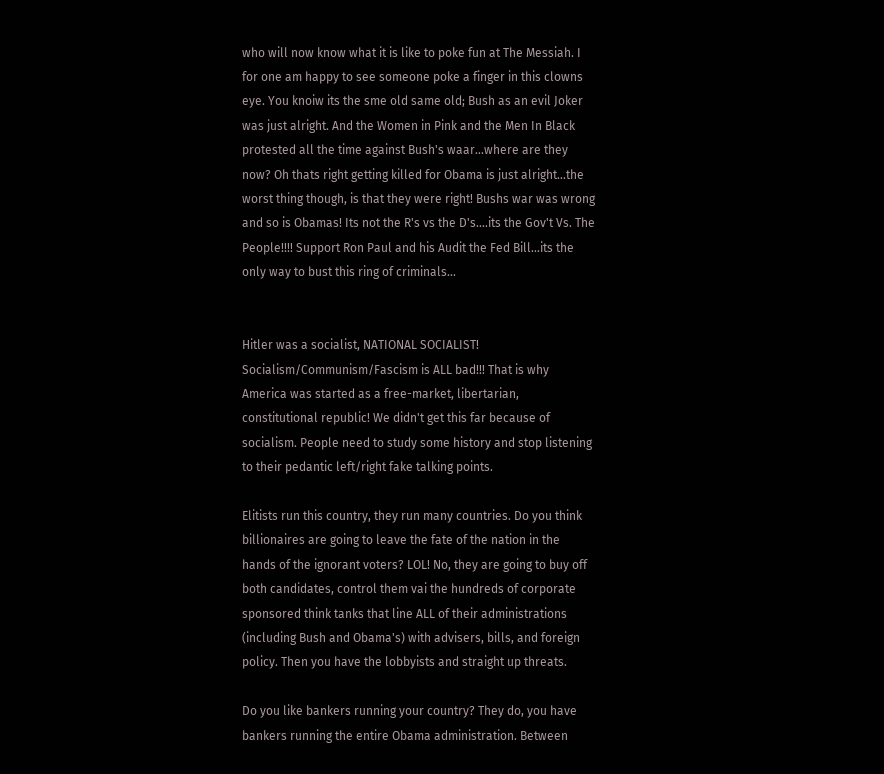who will now know what it is like to poke fun at The Messiah. I for one am happy to see someone poke a finger in this clowns eye. You knoiw its the sme old same old; Bush as an evil Joker was just alright. And the Women in Pink and the Men In Black protested all the time against Bush's waar...where are they now? Oh thats right getting killed for Obama is just alright...the worst thing though, is that they were right! Bushs war was wrong and so is Obamas! Its not the R's vs the D's....its the Gov't Vs. The People!!!! Support Ron Paul and his Audit the Fed Bill...its the only way to bust this ring of criminals...


Hitler was a socialist, NATIONAL SOCIALIST! Socialism/Communism/Fascism is ALL bad!!! That is why America was started as a free-market, libertarian, constitutional republic! We didn't get this far because of socialism. People need to study some history and stop listening to their pedantic left/right fake talking points.

Elitists run this country, they run many countries. Do you think billionaires are going to leave the fate of the nation in the hands of the ignorant voters? LOL! No, they are going to buy off both candidates, control them vai the hundreds of corporate sponsored think tanks that line ALL of their administrations (including Bush and Obama's) with advisers, bills, and foreign policy. Then you have the lobbyists and straight up threats.

Do you like bankers running your country? They do, you have bankers running the entire Obama administration. Between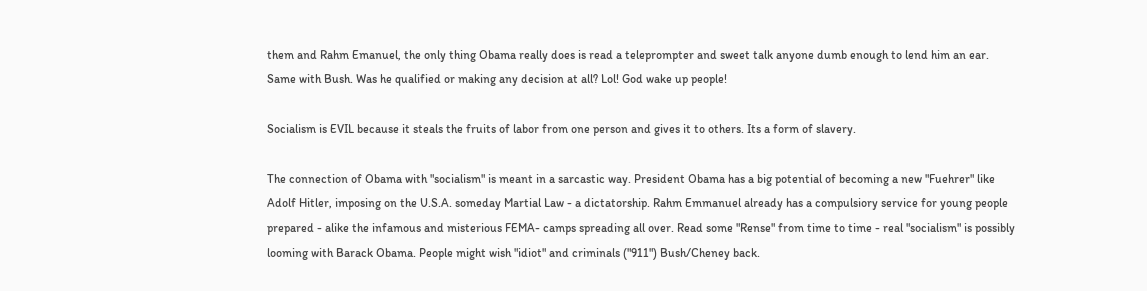them and Rahm Emanuel, the only thing Obama really does is read a teleprompter and sweet talk anyone dumb enough to lend him an ear. Same with Bush. Was he qualified or making any decision at all? Lol! God wake up people!

Socialism is EVIL because it steals the fruits of labor from one person and gives it to others. Its a form of slavery.

The connection of Obama with "socialism" is meant in a sarcastic way. President Obama has a big potential of becoming a new "Fuehrer" like Adolf Hitler, imposing on the U.S.A. someday Martial Law - a dictatorship. Rahm Emmanuel already has a compulsiory service for young people prepared - alike the infamous and misterious FEMA- camps spreading all over. Read some "Rense" from time to time - real "socialism" is possibly looming with Barack Obama. People might wish "idiot" and criminals ("911") Bush/Cheney back.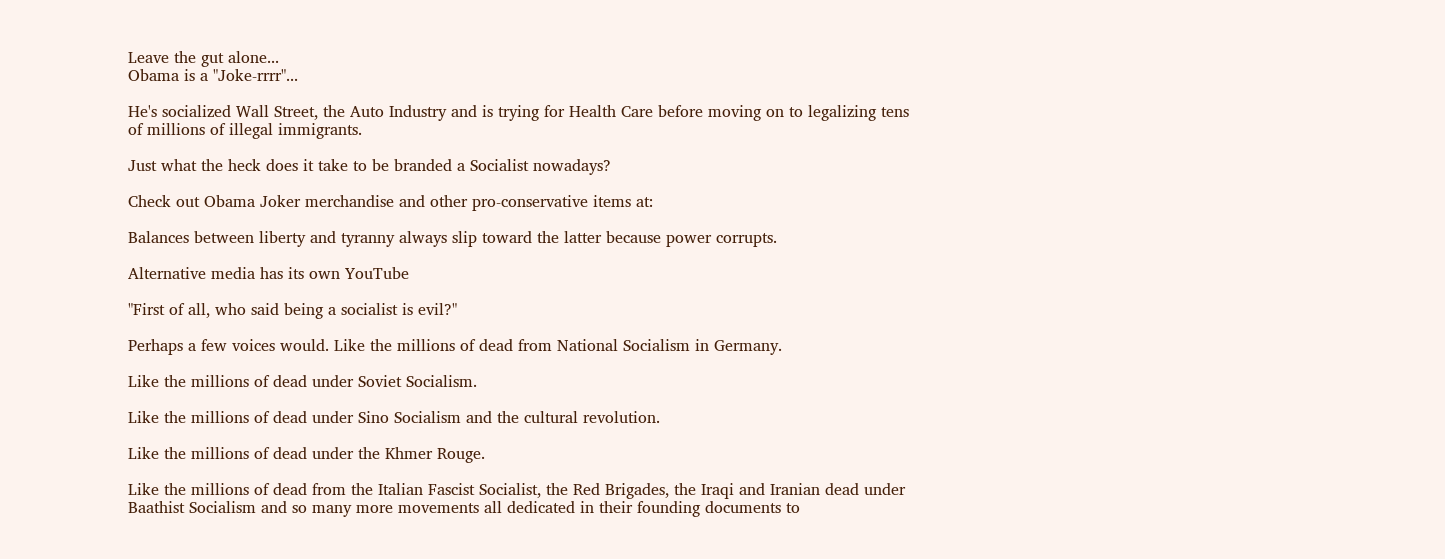Leave the gut alone...
Obama is a "Joke-rrrr"...

He's socialized Wall Street, the Auto Industry and is trying for Health Care before moving on to legalizing tens of millions of illegal immigrants.

Just what the heck does it take to be branded a Socialist nowadays?

Check out Obama Joker merchandise and other pro-conservative items at:

Balances between liberty and tyranny always slip toward the latter because power corrupts.

Alternative media has its own YouTube

"First of all, who said being a socialist is evil?"

Perhaps a few voices would. Like the millions of dead from National Socialism in Germany.

Like the millions of dead under Soviet Socialism.

Like the millions of dead under Sino Socialism and the cultural revolution.

Like the millions of dead under the Khmer Rouge.

Like the millions of dead from the Italian Fascist Socialist, the Red Brigades, the Iraqi and Iranian dead under Baathist Socialism and so many more movements all dedicated in their founding documents to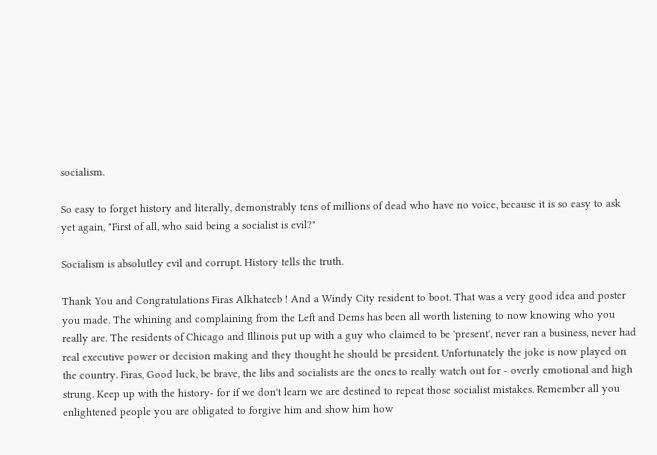socialism.

So easy to forget history and literally, demonstrably tens of millions of dead who have no voice, because it is so easy to ask yet again, "First of all, who said being a socialist is evil?"

Socialism is absolutley evil and corrupt. History tells the truth.

Thank You and Congratulations Firas Alkhateeb ! And a Windy City resident to boot. That was a very good idea and poster you made. The whining and complaining from the Left and Dems has been all worth listening to now knowing who you really are. The residents of Chicago and Illinois put up with a guy who claimed to be 'present', never ran a business, never had real executive power or decision making and they thought he should be president. Unfortunately the joke is now played on the country. Firas, Good luck, be brave, the libs and socialists are the ones to really watch out for - overly emotional and high strung. Keep up with the history- for if we don't learn we are destined to repeat those socialist mistakes. Remember all you enlightened people you are obligated to forgive him and show him how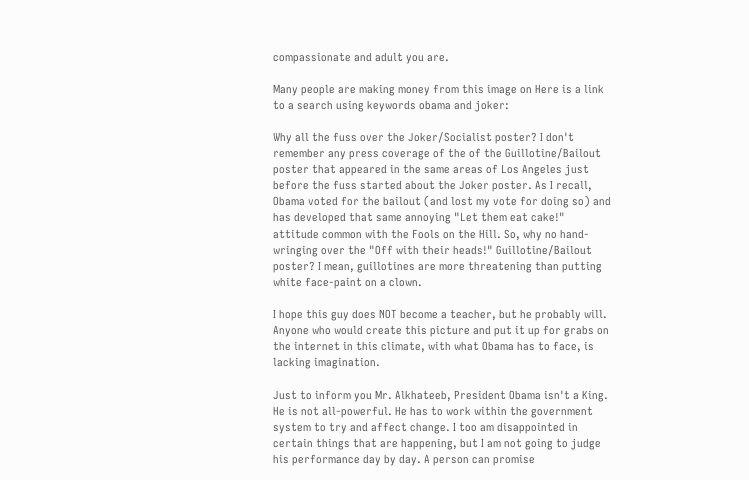compassionate and adult you are.

Many people are making money from this image on Here is a link to a search using keywords obama and joker:

Why all the fuss over the Joker/Socialist poster? I don't remember any press coverage of the of the Guillotine/Bailout poster that appeared in the same areas of Los Angeles just before the fuss started about the Joker poster. As I recall, Obama voted for the bailout (and lost my vote for doing so) and has developed that same annoying "Let them eat cake!" attitude common with the Fools on the Hill. So, why no hand-wringing over the "Off with their heads!" Guillotine/Bailout poster? I mean, guillotines are more threatening than putting white face-paint on a clown.

I hope this guy does NOT become a teacher, but he probably will. Anyone who would create this picture and put it up for grabs on the internet in this climate, with what Obama has to face, is lacking imagination.

Just to inform you Mr. Alkhateeb, President Obama isn't a King. He is not all-powerful. He has to work within the government system to try and affect change. I too am disappointed in certain things that are happening, but I am not going to judge his performance day by day. A person can promise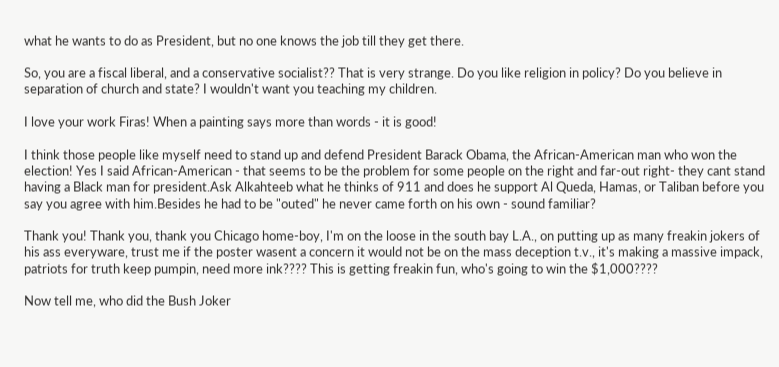what he wants to do as President, but no one knows the job till they get there.

So, you are a fiscal liberal, and a conservative socialist?? That is very strange. Do you like religion in policy? Do you believe in separation of church and state? I wouldn't want you teaching my children.

I love your work Firas! When a painting says more than words - it is good!

I think those people like myself need to stand up and defend President Barack Obama, the African-American man who won the election! Yes I said African-American - that seems to be the problem for some people on the right and far-out right- they cant stand having a Black man for president.Ask Alkahteeb what he thinks of 911 and does he support Al Queda, Hamas, or Taliban before you say you agree with him.Besides he had to be "outed" he never came forth on his own - sound familiar?

Thank you! Thank you, thank you Chicago home-boy, I'm on the loose in the south bay L.A., on putting up as many freakin jokers of his ass everyware, trust me if the poster wasent a concern it would not be on the mass deception t.v., it's making a massive impack, patriots for truth keep pumpin, need more ink???? This is getting freakin fun, who's going to win the $1,000????

Now tell me, who did the Bush Joker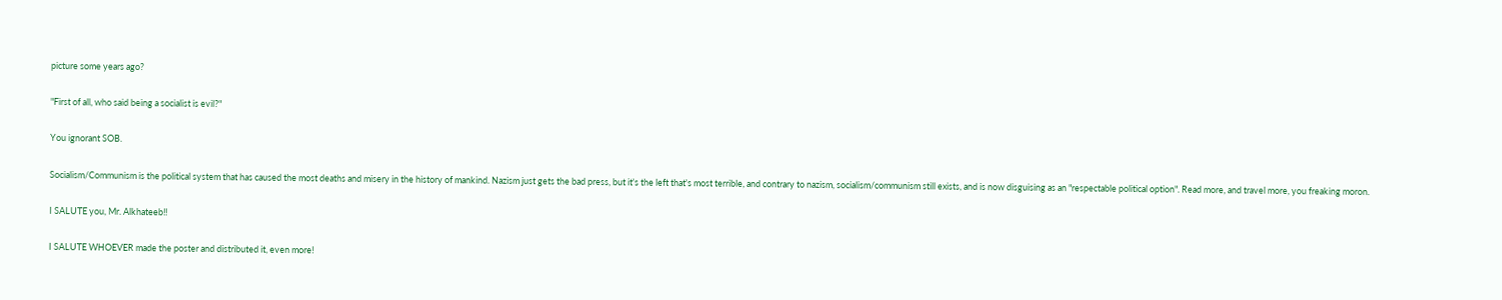picture some years ago?

"First of all, who said being a socialist is evil?"

You ignorant SOB.

Socialism/Communism is the political system that has caused the most deaths and misery in the history of mankind. Nazism just gets the bad press, but it's the left that's most terrible, and contrary to nazism, socialism/communism still exists, and is now disguising as an "respectable political option". Read more, and travel more, you freaking moron.

I SALUTE you, Mr. Alkhateeb!!

I SALUTE WHOEVER made the poster and distributed it, even more!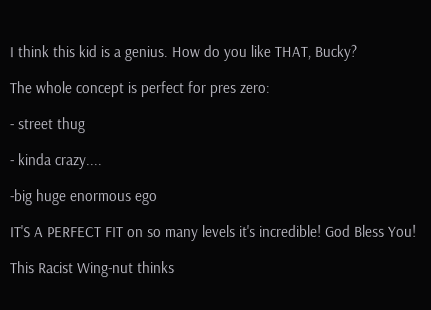I think this kid is a genius. How do you like THAT, Bucky?

The whole concept is perfect for pres zero:

- street thug

- kinda crazy....

-big huge enormous ego

IT'S A PERFECT FIT on so many levels it's incredible! God Bless You!

This Racist Wing-nut thinks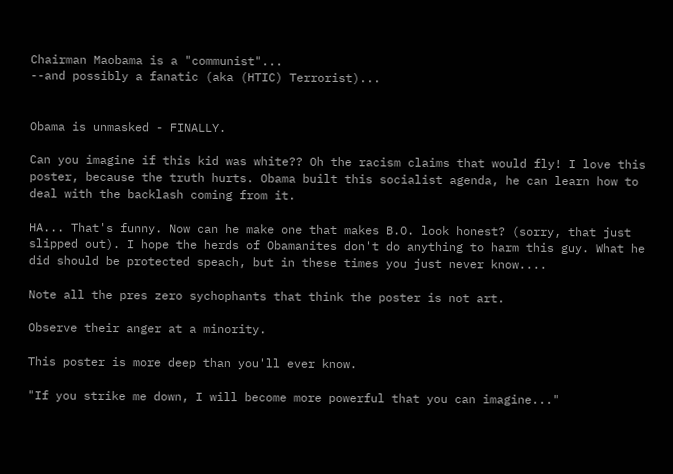Chairman Maobama is a "communist"...
--and possibly a fanatic (aka (HTIC) Terrorist)...


Obama is unmasked - FINALLY.

Can you imagine if this kid was white?? Oh the racism claims that would fly! I love this poster, because the truth hurts. Obama built this socialist agenda, he can learn how to deal with the backlash coming from it.

HA... That's funny. Now can he make one that makes B.O. look honest? (sorry, that just slipped out). I hope the herds of Obamanites don't do anything to harm this guy. What he did should be protected speach, but in these times you just never know....

Note all the pres zero sychophants that think the poster is not art.

Observe their anger at a minority.

This poster is more deep than you'll ever know.

"If you strike me down, I will become more powerful that you can imagine..."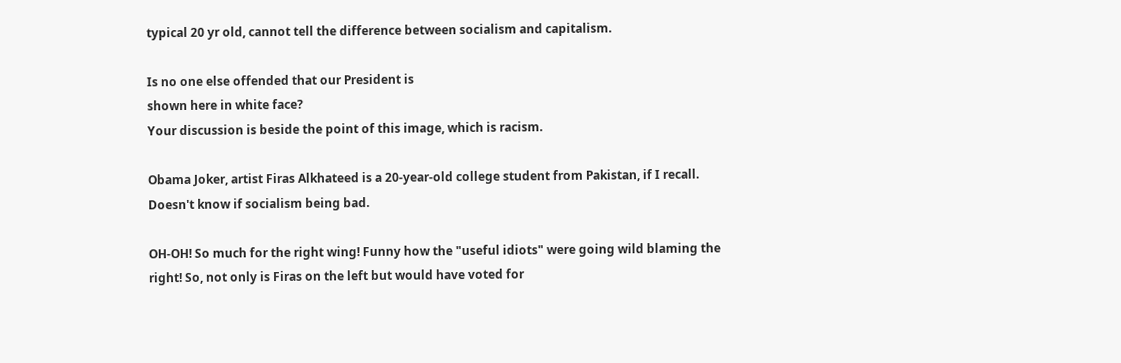typical 20 yr old, cannot tell the difference between socialism and capitalism.

Is no one else offended that our President is
shown here in white face?
Your discussion is beside the point of this image, which is racism.

Obama Joker, artist Firas Alkhateed is a 20-year-old college student from Pakistan, if I recall. Doesn't know if socialism being bad.

OH-OH! So much for the right wing! Funny how the "useful idiots" were going wild blaming the right! So, not only is Firas on the left but would have voted for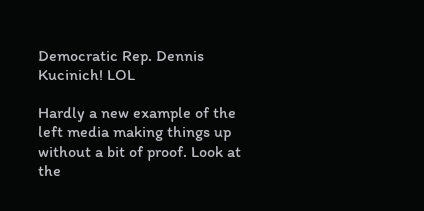Democratic Rep. Dennis Kucinich! LOL

Hardly a new example of the left media making things up without a bit of proof. Look at the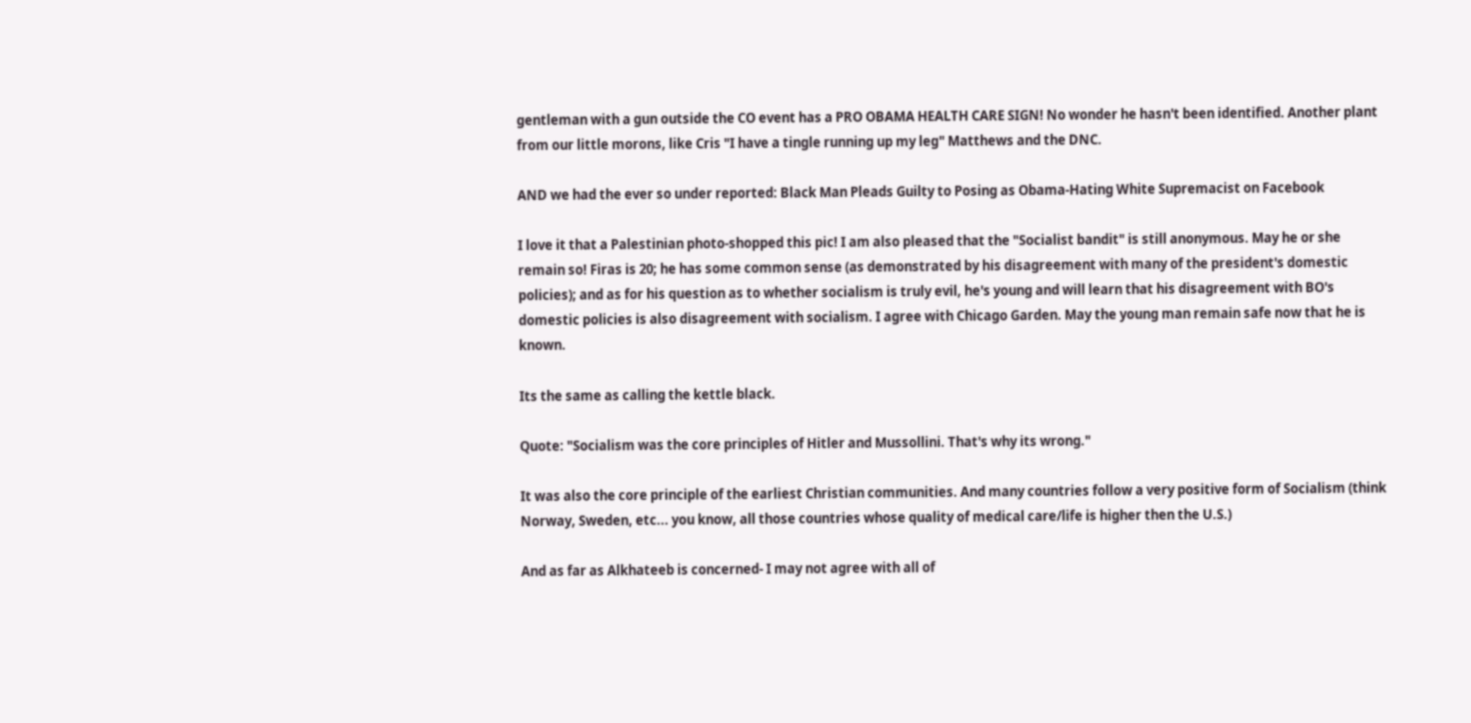gentleman with a gun outside the CO event has a PRO OBAMA HEALTH CARE SIGN! No wonder he hasn't been identified. Another plant from our little morons, like Cris "I have a tingle running up my leg" Matthews and the DNC.

AND we had the ever so under reported: Black Man Pleads Guilty to Posing as Obama-Hating White Supremacist on Facebook

I love it that a Palestinian photo-shopped this pic! I am also pleased that the "Socialist bandit" is still anonymous. May he or she remain so! Firas is 20; he has some common sense (as demonstrated by his disagreement with many of the president's domestic policies); and as for his question as to whether socialism is truly evil, he's young and will learn that his disagreement with BO's domestic policies is also disagreement with socialism. I agree with Chicago Garden. May the young man remain safe now that he is known.

Its the same as calling the kettle black.

Quote: "Socialism was the core principles of Hitler and Mussollini. That's why its wrong."

It was also the core principle of the earliest Christian communities. And many countries follow a very positive form of Socialism (think Norway, Sweden, etc... you know, all those countries whose quality of medical care/life is higher then the U.S.)

And as far as Alkhateeb is concerned- I may not agree with all of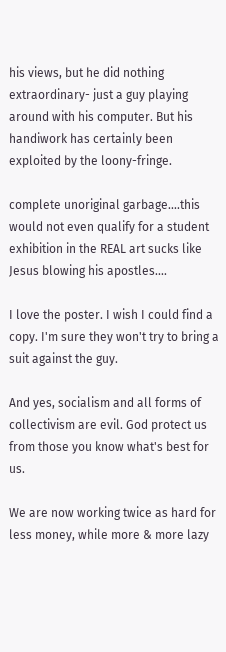his views, but he did nothing extraordinary- just a guy playing around with his computer. But his handiwork has certainly been exploited by the loony-fringe.

complete unoriginal garbage....this would not even qualify for a student exhibition in the REAL art sucks like Jesus blowing his apostles....

I love the poster. I wish I could find a copy. I'm sure they won't try to bring a suit against the guy.

And yes, socialism and all forms of collectivism are evil. God protect us from those you know what's best for us.

We are now working twice as hard for less money, while more & more lazy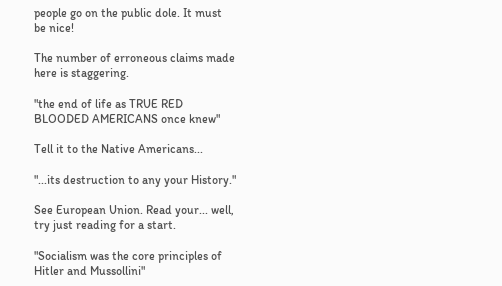people go on the public dole. It must be nice!

The number of erroneous claims made here is staggering.

"the end of life as TRUE RED BLOODED AMERICANS once knew"

Tell it to the Native Americans...

"...its destruction to any your History."

See European Union. Read your... well, try just reading for a start.

"Socialism was the core principles of Hitler and Mussollini"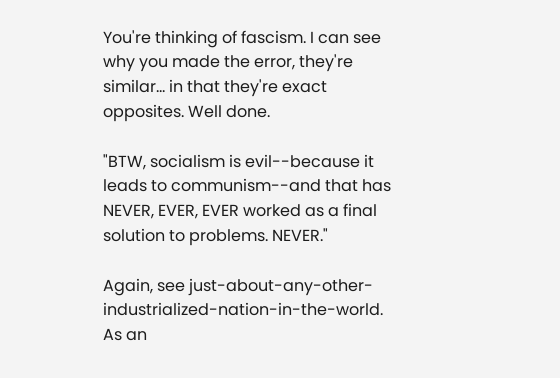You're thinking of fascism. I can see why you made the error, they're similar... in that they're exact opposites. Well done.

"BTW, socialism is evil--because it leads to communism--and that has NEVER, EVER, EVER worked as a final solution to problems. NEVER."

Again, see just-about-any-other-industrialized-nation-in-the-world. As an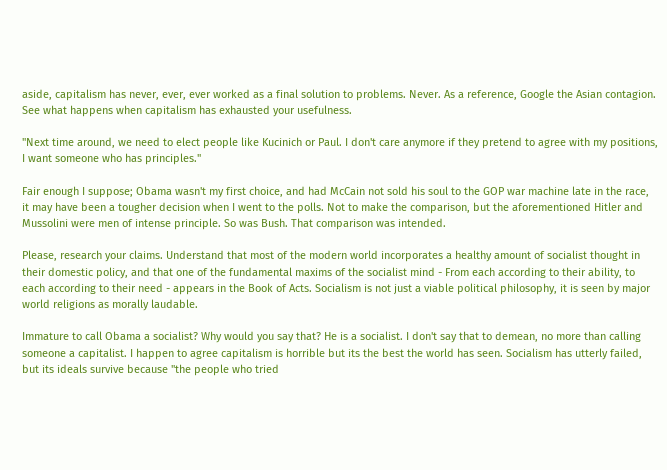aside, capitalism has never, ever, ever worked as a final solution to problems. Never. As a reference, Google the Asian contagion. See what happens when capitalism has exhausted your usefulness.

"Next time around, we need to elect people like Kucinich or Paul. I don't care anymore if they pretend to agree with my positions, I want someone who has principles."

Fair enough I suppose; Obama wasn't my first choice, and had McCain not sold his soul to the GOP war machine late in the race, it may have been a tougher decision when I went to the polls. Not to make the comparison, but the aforementioned Hitler and Mussolini were men of intense principle. So was Bush. That comparison was intended.

Please, research your claims. Understand that most of the modern world incorporates a healthy amount of socialist thought in their domestic policy, and that one of the fundamental maxims of the socialist mind - From each according to their ability, to each according to their need - appears in the Book of Acts. Socialism is not just a viable political philosophy, it is seen by major world religions as morally laudable.

Immature to call Obama a socialist? Why would you say that? He is a socialist. I don't say that to demean, no more than calling someone a capitalist. I happen to agree capitalism is horrible but its the best the world has seen. Socialism has utterly failed, but its ideals survive because "the people who tried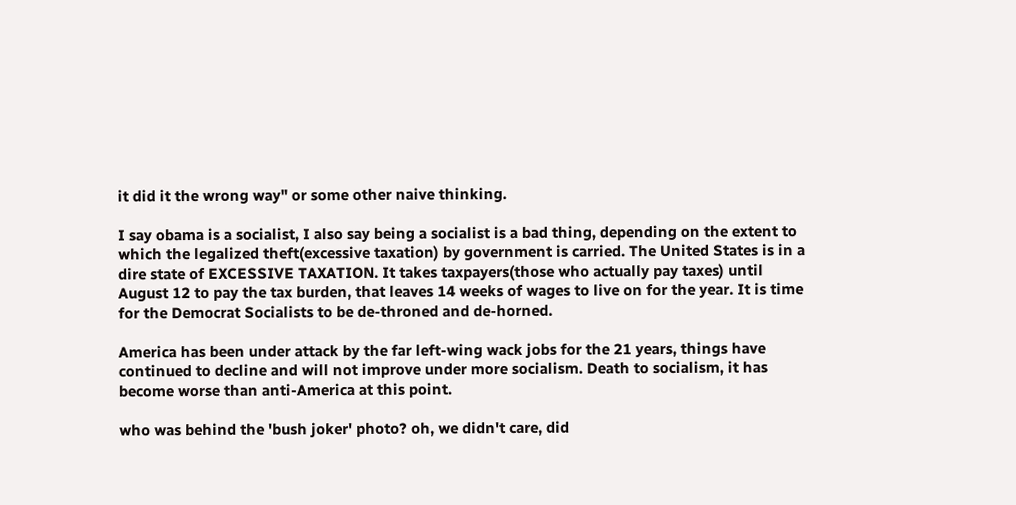it did it the wrong way" or some other naive thinking.

I say obama is a socialist, I also say being a socialist is a bad thing, depending on the extent to which the legalized theft(excessive taxation) by government is carried. The United States is in a dire state of EXCESSIVE TAXATION. It takes taxpayers(those who actually pay taxes) until August 12 to pay the tax burden, that leaves 14 weeks of wages to live on for the year. It is time for the Democrat Socialists to be de-throned and de-horned.

America has been under attack by the far left-wing wack jobs for the 21 years, things have continued to decline and will not improve under more socialism. Death to socialism, it has become worse than anti-America at this point.

who was behind the 'bush joker' photo? oh, we didn't care, did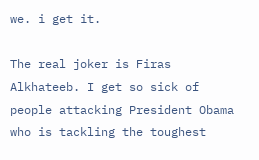we. i get it.

The real joker is Firas Alkhateeb. I get so sick of people attacking President Obama who is tackling the toughest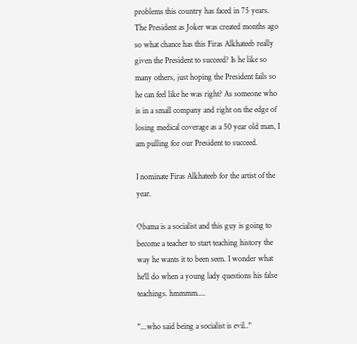problems this country has faced in 75 years.
The President as Joker was created months ago so what chance has this Firas Alkhateeb really given the President to succeed? Is he like so many others, just hoping the President fails so he can feel like he was right? As someone who is in a small company and right on the edge of losing medical coverage as a 50 year old man, I am pulling for our President to succeed.

I nominate Firas Alkhateeb for the artist of the year.

Obama is a socialist and this guy is going to become a teacher to start teaching history the way he wants it to been seen. I wonder what he'll do when a young lady questions his false teachings. hmmmm....

"...who said being a socialist is evil.."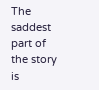The saddest part of the story is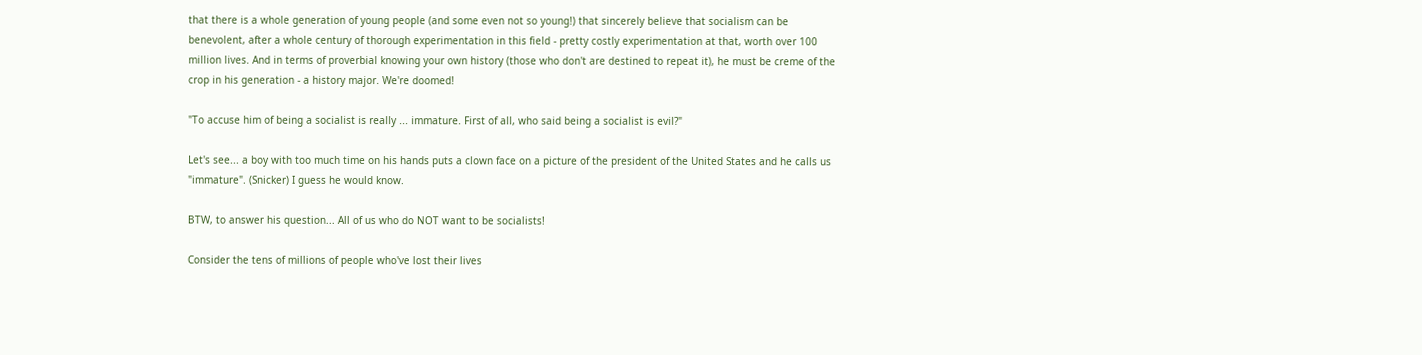that there is a whole generation of young people (and some even not so young!) that sincerely believe that socialism can be benevolent, after a whole century of thorough experimentation in this field - pretty costly experimentation at that, worth over 100 million lives. And in terms of proverbial knowing your own history (those who don't are destined to repeat it), he must be creme of the crop in his generation - a history major. We're doomed!

"To accuse him of being a socialist is really ... immature. First of all, who said being a socialist is evil?"

Let's see... a boy with too much time on his hands puts a clown face on a picture of the president of the United States and he calls us "immature". (Snicker) I guess he would know.

BTW, to answer his question... All of us who do NOT want to be socialists!

Consider the tens of millions of people who've lost their lives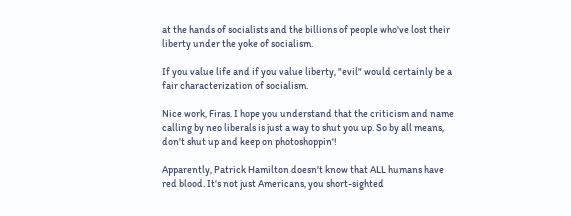at the hands of socialists and the billions of people who've lost their liberty under the yoke of socialism.

If you value life and if you value liberty, "evil" would certainly be a fair characterization of socialism.

Nice work, Firas. I hope you understand that the criticism and name calling by neo liberals is just a way to shut you up. So by all means, don't shut up and keep on photoshoppin'!

Apparently, Patrick Hamilton doesn't know that ALL humans have red blood. It's not just Americans, you short-sighted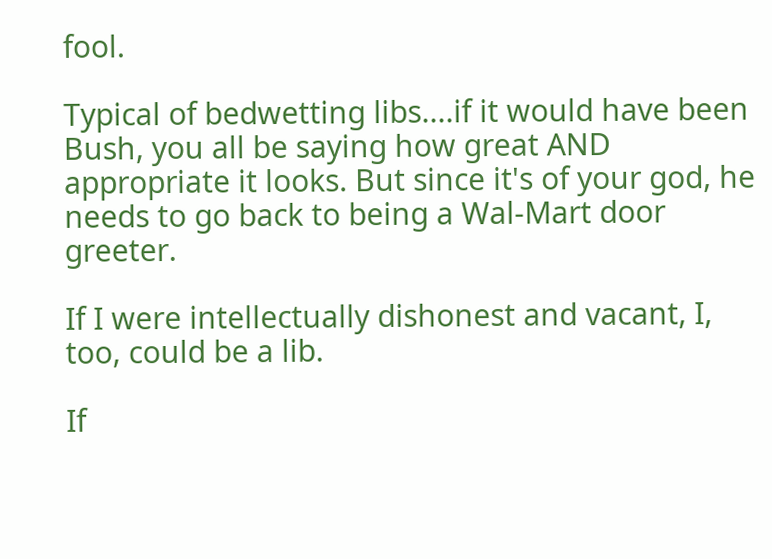fool.

Typical of bedwetting libs....if it would have been Bush, you all be saying how great AND appropriate it looks. But since it's of your god, he needs to go back to being a Wal-Mart door greeter.

If I were intellectually dishonest and vacant, I, too, could be a lib.

If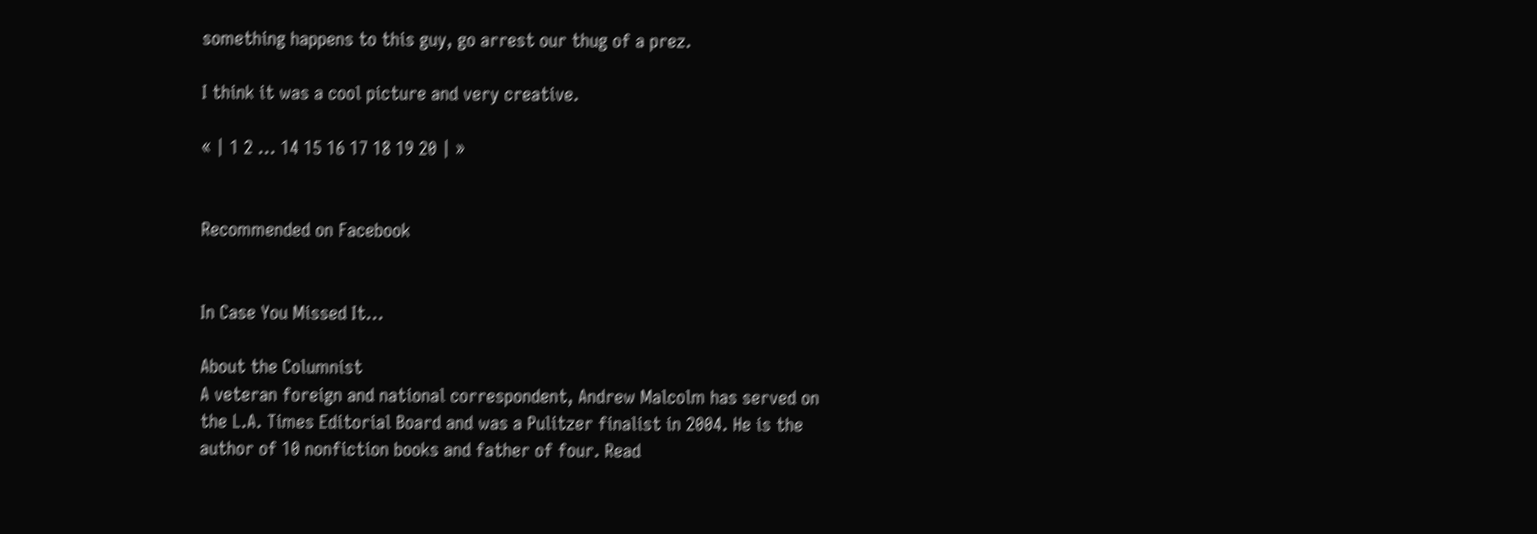something happens to this guy, go arrest our thug of a prez.

I think it was a cool picture and very creative.

« | 1 2 ... 14 15 16 17 18 19 20 | »


Recommended on Facebook


In Case You Missed It...

About the Columnist
A veteran foreign and national correspondent, Andrew Malcolm has served on the L.A. Times Editorial Board and was a Pulitzer finalist in 2004. He is the author of 10 nonfiction books and father of four. Read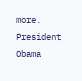more.
President Obama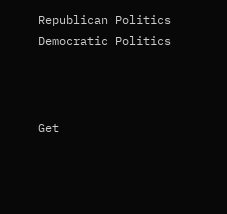Republican Politics
Democratic Politics



Get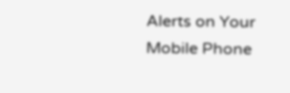Alerts on Your Mobile Phone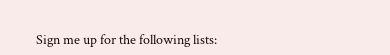Sign me up for the following lists: